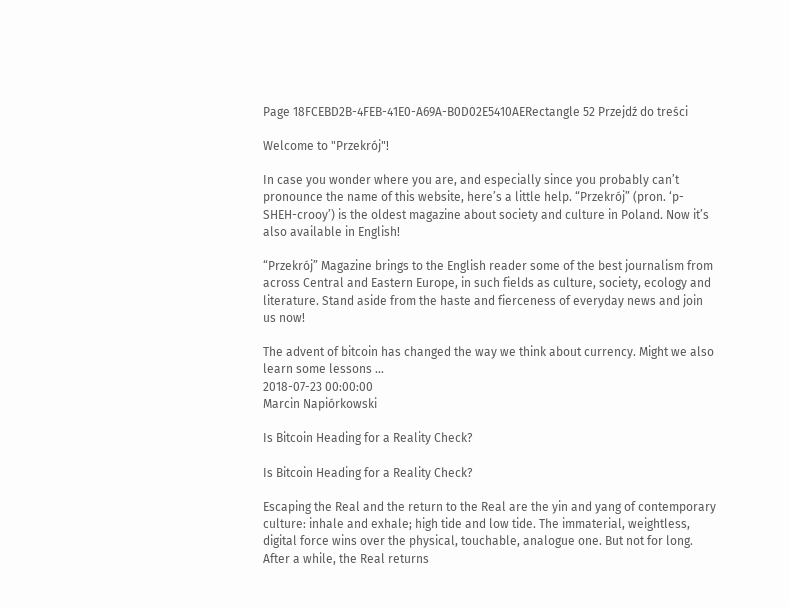Page 18FCEBD2B-4FEB-41E0-A69A-B0D02E5410AERectangle 52 Przejdź do treści

Welcome to "Przekrój"!

In case you wonder where you are, and especially since you probably can’t pronounce the name of this website, here’s a little help. “Przekrój” (pron. ‘p-SHEH-crooy’) is the oldest magazine about society and culture in Poland. Now it’s also available in English!

“Przekrój” Magazine brings to the English reader some of the best journalism from across Central and Eastern Europe, in such fields as culture, society, ecology and literature. Stand aside from the haste and fierceness of everyday news and join us now!

The advent of bitcoin has changed the way we think about currency. Might we also learn some lessons ...
2018-07-23 00:00:00
Marcin Napiórkowski

Is Bitcoin Heading for a Reality Check?

Is Bitcoin Heading for a Reality Check?

Escaping the Real and the return to the Real are the yin and yang of contemporary culture: inhale and exhale; high tide and low tide. The immaterial, weightless, digital force wins over the physical, touchable, analogue one. But not for long. After a while, the Real returns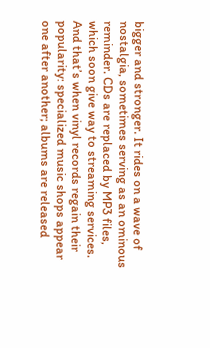bigger and stronger. It rides on a wave of nostalgia, sometimes serving as an ominous reminder. CDs are replaced by MP3 files, which soon give way to streaming services. And that’s when vinyl records regain their popularity: specialized music shops appear one after another; albums are released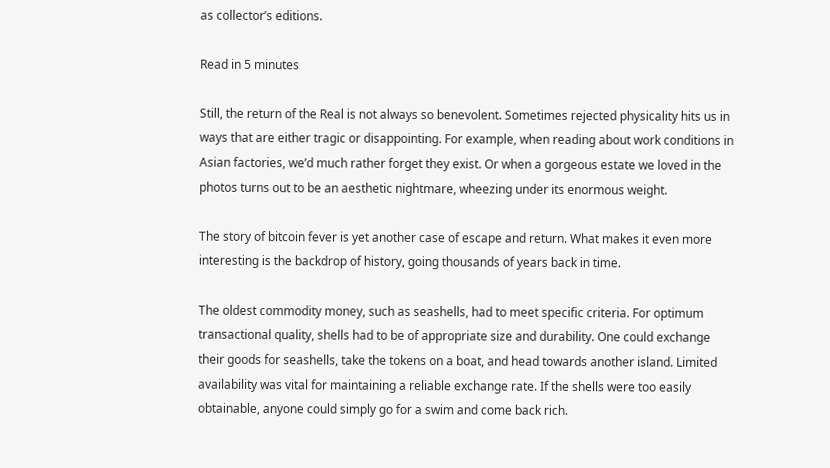as collector’s editions.

Read in 5 minutes

Still, the return of the Real is not always so benevolent. Sometimes rejected physicality hits us in ways that are either tragic or disappointing. For example, when reading about work conditions in Asian factories, we’d much rather forget they exist. Or when a gorgeous estate we loved in the photos turns out to be an aesthetic nightmare, wheezing under its enormous weight.

The story of bitcoin fever is yet another case of escape and return. What makes it even more interesting is the backdrop of history, going thousands of years back in time.

The oldest commodity money, such as seashells, had to meet specific criteria. For optimum transactional quality, shells had to be of appropriate size and durability. One could exchange their goods for seashells, take the tokens on a boat, and head towards another island. Limited availability was vital for maintaining a reliable exchange rate. If the shells were too easily obtainable, anyone could simply go for a swim and come back rich.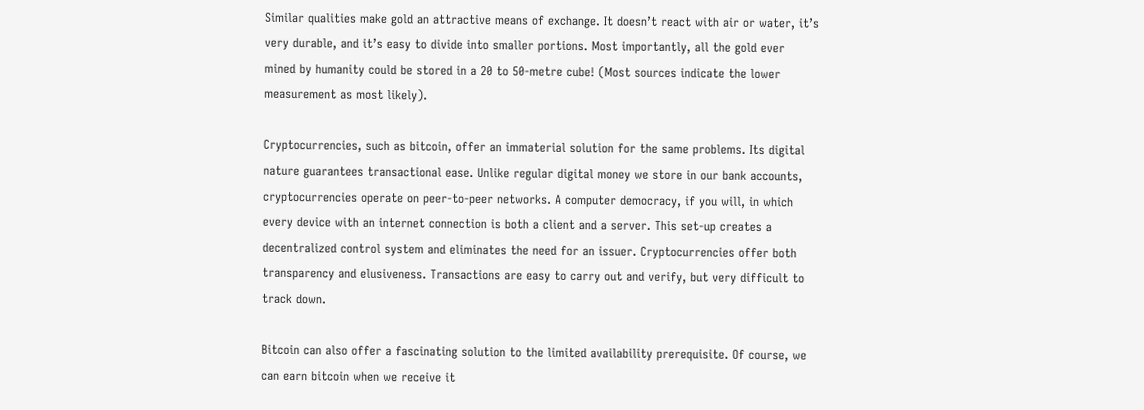Similar qualities make gold an attractive means of exchange. It doesn’t react with air or water, it’s very durable, and it’s easy to divide into smaller portions. Most importantly, all the gold ever mined by humanity could be stored in a 20 to 50-metre cube! (Most sources indicate the lower measurement as most likely).

Cryptocurrencies, such as bitcoin, offer an immaterial solution for the same problems. Its digital nature guarantees transactional ease. Unlike regular digital money we store in our bank accounts, cryptocurrencies operate on peer-to-peer networks. A computer democracy, if you will, in which every device with an internet connection is both a client and a server. This set-up creates a decentralized control system and eliminates the need for an issuer. Cryptocurrencies offer both transparency and elusiveness. Transactions are easy to carry out and verify, but very difficult to track down.

Bitcoin can also offer a fascinating solution to the limited availability prerequisite. Of course, we can earn bitcoin when we receive it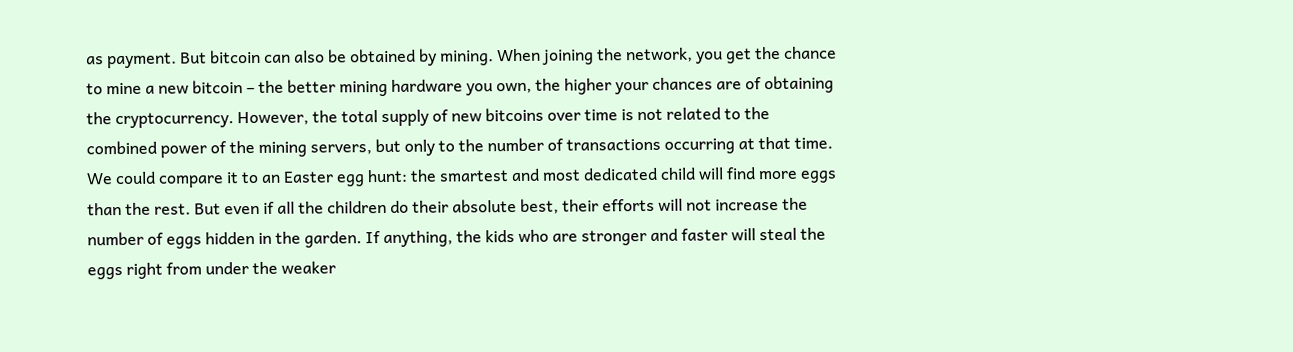as payment. But bitcoin can also be obtained by mining. When joining the network, you get the chance to mine a new bitcoin – the better mining hardware you own, the higher your chances are of obtaining the cryptocurrency. However, the total supply of new bitcoins over time is not related to the combined power of the mining servers, but only to the number of transactions occurring at that time. We could compare it to an Easter egg hunt: the smartest and most dedicated child will find more eggs than the rest. But even if all the children do their absolute best, their efforts will not increase the number of eggs hidden in the garden. If anything, the kids who are stronger and faster will steal the eggs right from under the weaker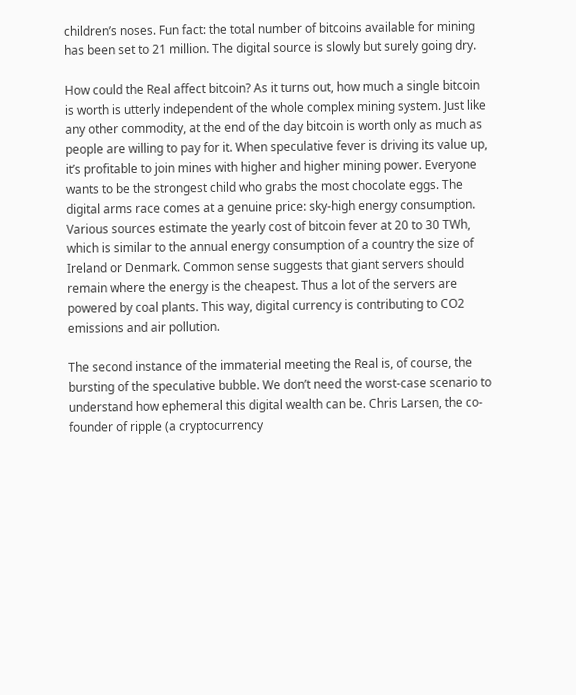children’s noses. Fun fact: the total number of bitcoins available for mining has been set to 21 million. The digital source is slowly but surely going dry.

How could the Real affect bitcoin? As it turns out, how much a single bitcoin is worth is utterly independent of the whole complex mining system. Just like any other commodity, at the end of the day bitcoin is worth only as much as people are willing to pay for it. When speculative fever is driving its value up, it’s profitable to join mines with higher and higher mining power. Everyone wants to be the strongest child who grabs the most chocolate eggs. The digital arms race comes at a genuine price: sky-high energy consumption. Various sources estimate the yearly cost of bitcoin fever at 20 to 30 TWh, which is similar to the annual energy consumption of a country the size of Ireland or Denmark. Common sense suggests that giant servers should remain where the energy is the cheapest. Thus a lot of the servers are powered by coal plants. This way, digital currency is contributing to CO2 emissions and air pollution.

The second instance of the immaterial meeting the Real is, of course, the bursting of the speculative bubble. We don’t need the worst-case scenario to understand how ephemeral this digital wealth can be. Chris Larsen, the co-founder of ripple (a cryptocurrency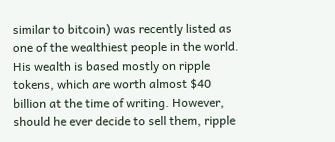similar to bitcoin) was recently listed as one of the wealthiest people in the world. His wealth is based mostly on ripple tokens, which are worth almost $40 billion at the time of writing. However, should he ever decide to sell them, ripple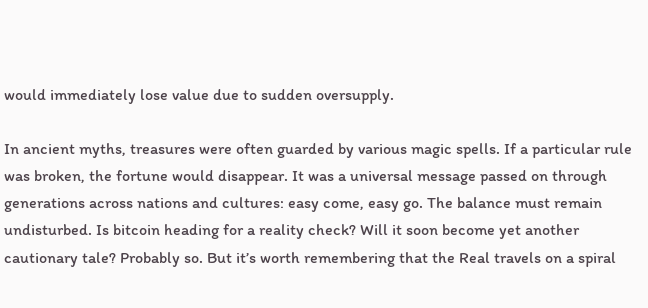would immediately lose value due to sudden oversupply.

In ancient myths, treasures were often guarded by various magic spells. If a particular rule was broken, the fortune would disappear. It was a universal message passed on through generations across nations and cultures: easy come, easy go. The balance must remain undisturbed. Is bitcoin heading for a reality check? Will it soon become yet another cautionary tale? Probably so. But it’s worth remembering that the Real travels on a spiral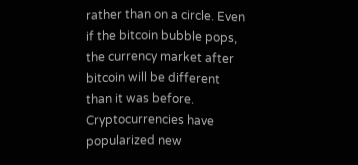rather than on a circle. Even if the bitcoin bubble pops, the currency market after bitcoin will be different than it was before. Cryptocurrencies have popularized new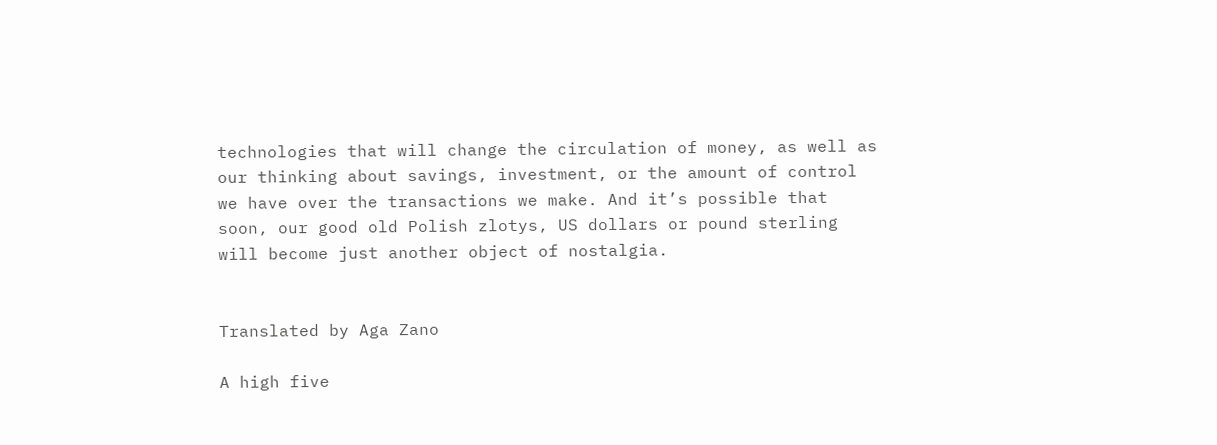technologies that will change the circulation of money, as well as our thinking about savings, investment, or the amount of control we have over the transactions we make. And it’s possible that soon, our good old Polish zlotys, US dollars or pound sterling will become just another object of nostalgia.


Translated by Aga Zano

A high five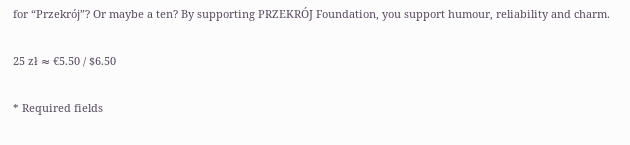for “Przekrój”? Or maybe a ten? By supporting PRZEKRÓJ Foundation, you support humour, reliability and charm.

25 zł ≈ €5.50 / $6.50

* Required fields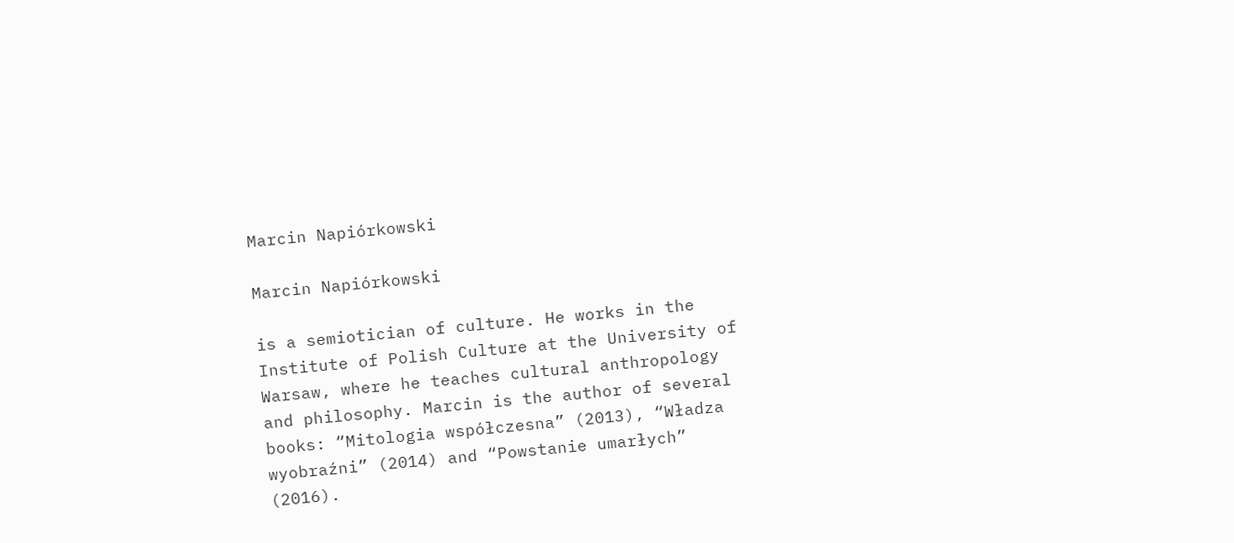Marcin Napiórkowski

Marcin Napiórkowski

is a semiotician of culture. He works in the Institute of Polish Culture at the University of Warsaw, where he teaches cultural anthropology and philosophy. Marcin is the author of several books: “Mitologia współczesna” (2013), “Władza wyobraźni” (2014) and “Powstanie umarłych” (2016).